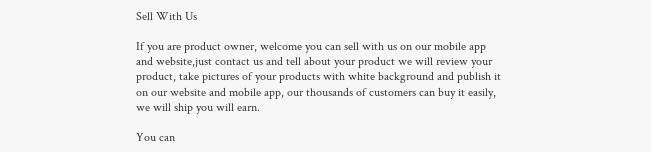Sell With Us

If you are product owner, welcome you can sell with us on our mobile app and website,just contact us and tell about your product we will review your product, take pictures of your products with white background and publish it on our website and mobile app, our thousands of customers can buy it easily, we will ship you will earn.

You can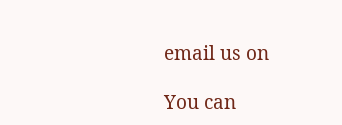email us on

You can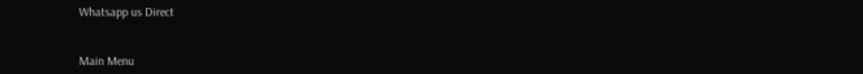Whatsapp us Direct


Main Menu